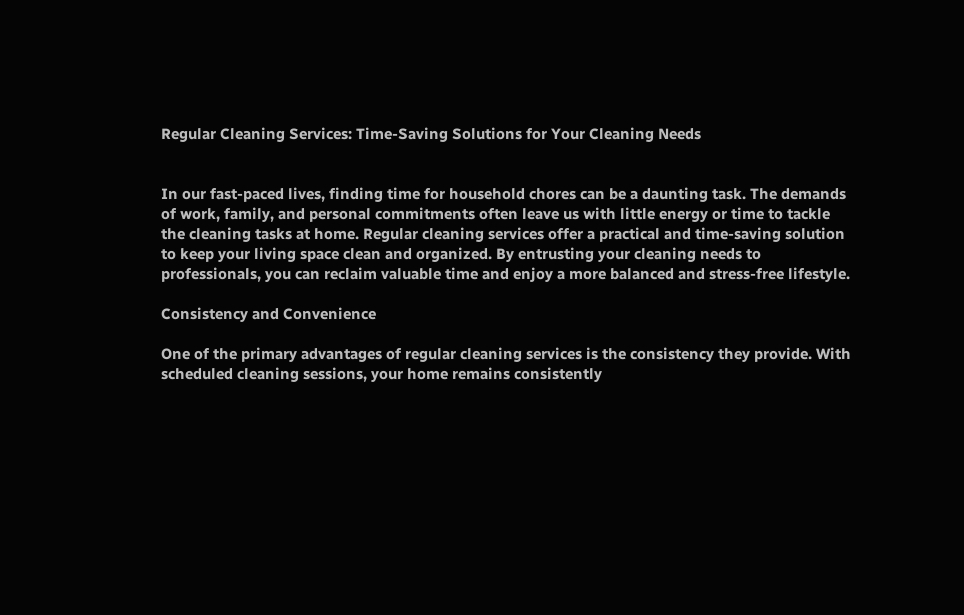Regular Cleaning Services: Time-Saving Solutions for Your Cleaning Needs


In our fast-paced lives, finding time for household chores can be a daunting task. The demands of work, family, and personal commitments often leave us with little energy or time to tackle the cleaning tasks at home. Regular cleaning services offer a practical and time-saving solution to keep your living space clean and organized. By entrusting your cleaning needs to professionals, you can reclaim valuable time and enjoy a more balanced and stress-free lifestyle.

Consistency and Convenience

One of the primary advantages of regular cleaning services is the consistency they provide. With scheduled cleaning sessions, your home remains consistently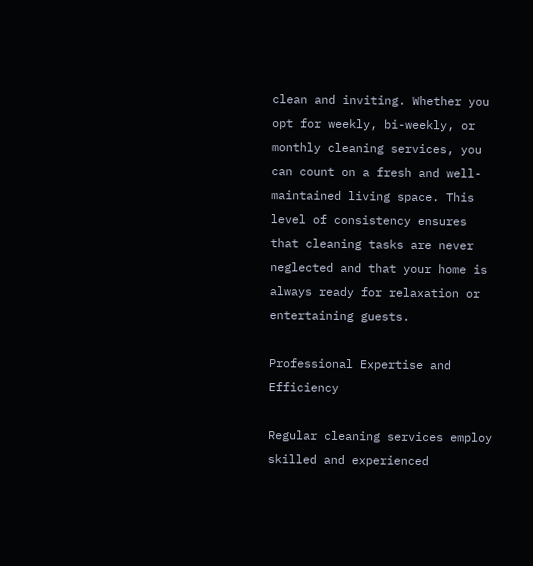clean and inviting. Whether you opt for weekly, bi-weekly, or monthly cleaning services, you can count on a fresh and well-maintained living space. This level of consistency ensures that cleaning tasks are never neglected and that your home is always ready for relaxation or entertaining guests.

Professional Expertise and Efficiency

Regular cleaning services employ skilled and experienced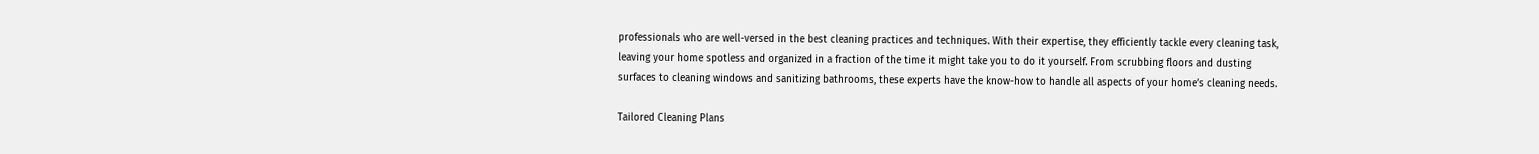professionals who are well-versed in the best cleaning practices and techniques. With their expertise, they efficiently tackle every cleaning task, leaving your home spotless and organized in a fraction of the time it might take you to do it yourself. From scrubbing floors and dusting surfaces to cleaning windows and sanitizing bathrooms, these experts have the know-how to handle all aspects of your home’s cleaning needs.

Tailored Cleaning Plans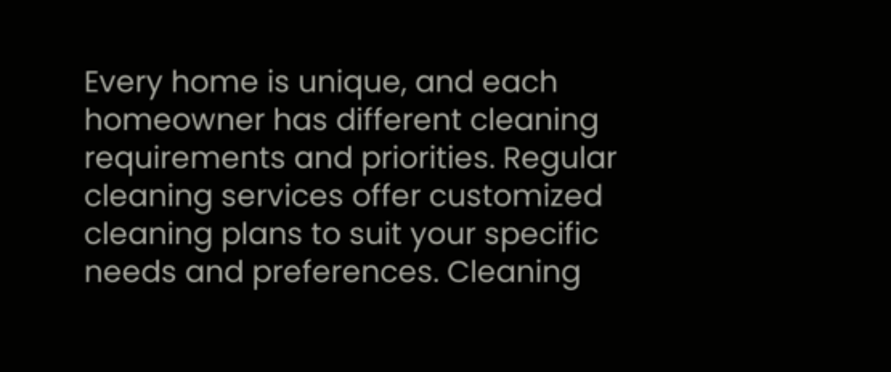Every home is unique, and each homeowner has different cleaning requirements and priorities. Regular cleaning services offer customized cleaning plans to suit your specific needs and preferences. Cleaning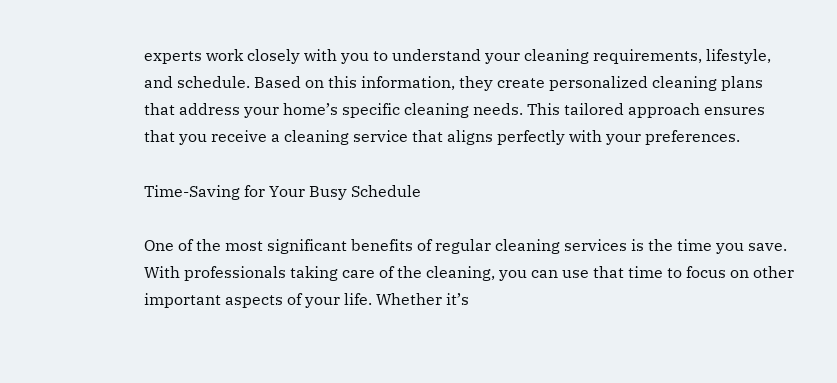experts work closely with you to understand your cleaning requirements, lifestyle, and schedule. Based on this information, they create personalized cleaning plans that address your home’s specific cleaning needs. This tailored approach ensures that you receive a cleaning service that aligns perfectly with your preferences.

Time-Saving for Your Busy Schedule

One of the most significant benefits of regular cleaning services is the time you save. With professionals taking care of the cleaning, you can use that time to focus on other important aspects of your life. Whether it’s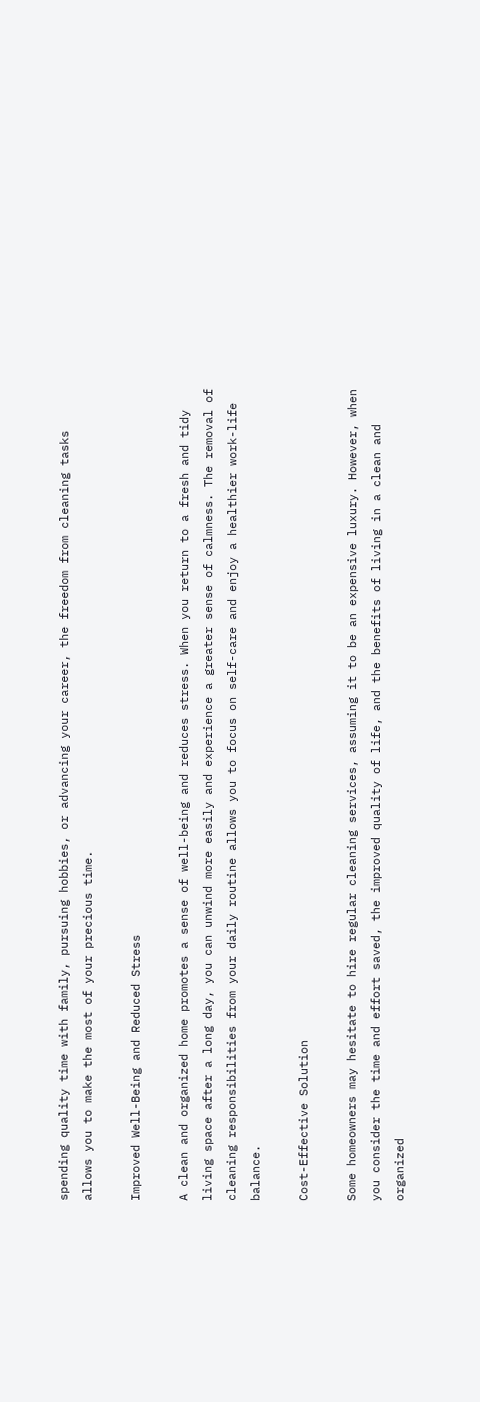spending quality time with family, pursuing hobbies, or advancing your career, the freedom from cleaning tasks allows you to make the most of your precious time.

Improved Well-Being and Reduced Stress

A clean and organized home promotes a sense of well-being and reduces stress. When you return to a fresh and tidy living space after a long day, you can unwind more easily and experience a greater sense of calmness. The removal of cleaning responsibilities from your daily routine allows you to focus on self-care and enjoy a healthier work-life balance.

Cost-Effective Solution

Some homeowners may hesitate to hire regular cleaning services, assuming it to be an expensive luxury. However, when you consider the time and effort saved, the improved quality of life, and the benefits of living in a clean and organized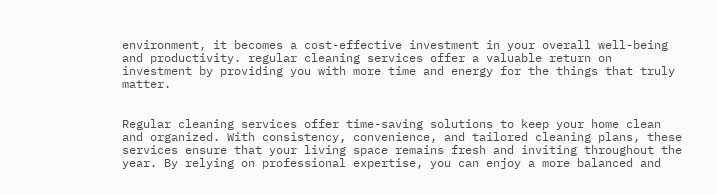environment, it becomes a cost-effective investment in your overall well-being and productivity. regular cleaning services offer a valuable return on investment by providing you with more time and energy for the things that truly matter.


Regular cleaning services offer time-saving solutions to keep your home clean and organized. With consistency, convenience, and tailored cleaning plans, these services ensure that your living space remains fresh and inviting throughout the year. By relying on professional expertise, you can enjoy a more balanced and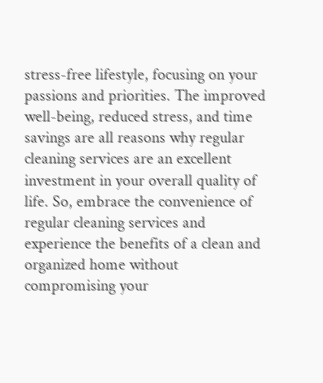stress-free lifestyle, focusing on your passions and priorities. The improved well-being, reduced stress, and time savings are all reasons why regular cleaning services are an excellent investment in your overall quality of life. So, embrace the convenience of regular cleaning services and experience the benefits of a clean and organized home without compromising your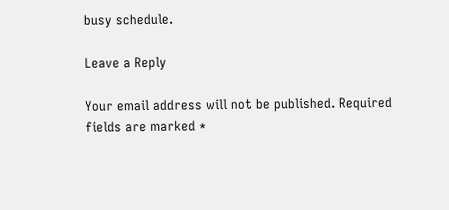busy schedule.

Leave a Reply

Your email address will not be published. Required fields are marked *